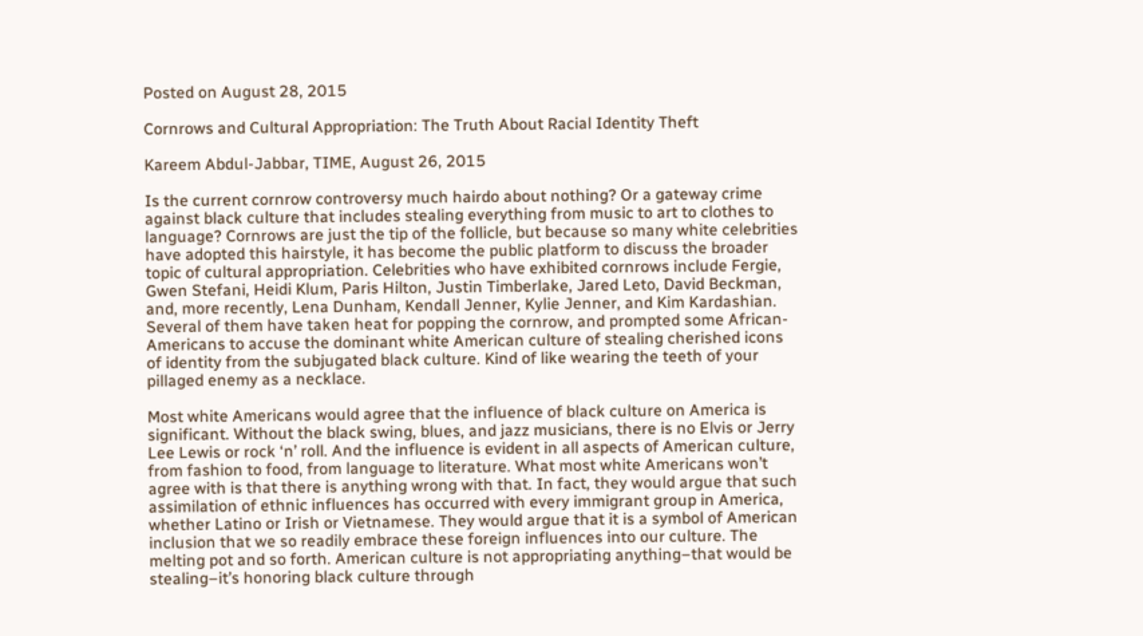Posted on August 28, 2015

Cornrows and Cultural Appropriation: The Truth About Racial Identity Theft

Kareem Abdul-Jabbar, TIME, August 26, 2015

Is the current cornrow controversy much hairdo about nothing? Or a gateway crime against black culture that includes stealing everything from music to art to clothes to language? Cornrows are just the tip of the follicle, but because so many white celebrities have adopted this hairstyle, it has become the public platform to discuss the broader topic of cultural appropriation. Celebrities who have exhibited cornrows include Fergie, Gwen Stefani, Heidi Klum, Paris Hilton, Justin Timberlake, Jared Leto, David Beckman, and, more recently, Lena Dunham, Kendall Jenner, Kylie Jenner, and Kim Kardashian. Several of them have taken heat for popping the cornrow, and prompted some African-Americans to accuse the dominant white American culture of stealing cherished icons of identity from the subjugated black culture. Kind of like wearing the teeth of your pillaged enemy as a necklace.

Most white Americans would agree that the influence of black culture on America is significant. Without the black swing, blues, and jazz musicians, there is no Elvis or Jerry Lee Lewis or rock ‘n’ roll. And the influence is evident in all aspects of American culture, from fashion to food, from language to literature. What most white Americans won’t agree with is that there is anything wrong with that. In fact, they would argue that such assimilation of ethnic influences has occurred with every immigrant group in America, whether Latino or Irish or Vietnamese. They would argue that it is a symbol of American inclusion that we so readily embrace these foreign influences into our culture. The melting pot and so forth. American culture is not appropriating anything–that would be stealing–it’s honoring black culture through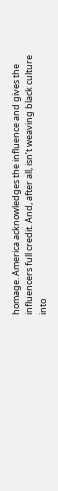homage. America acknowledges the influence and gives the influencers full credit. And, after all, isn’t weaving black culture into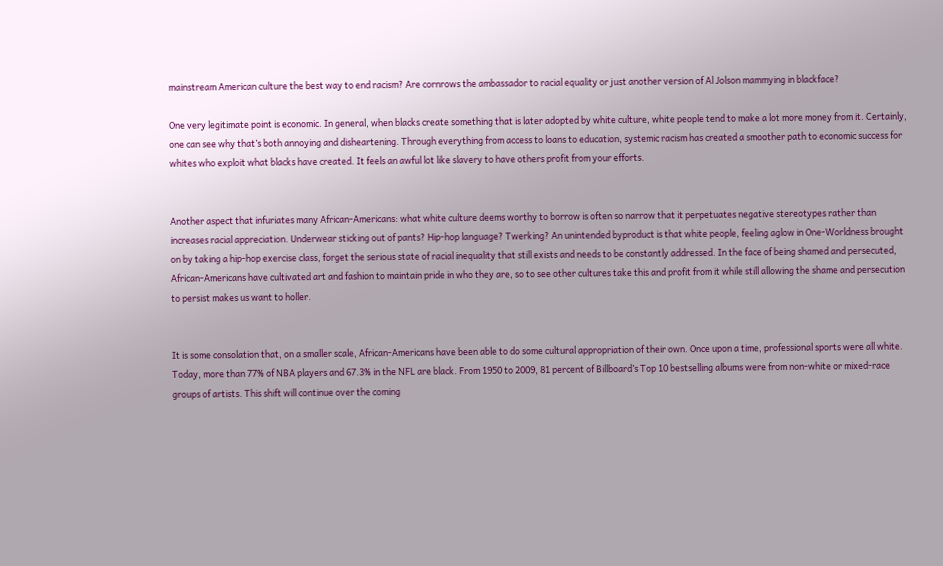mainstream American culture the best way to end racism? Are cornrows the ambassador to racial equality or just another version of Al Jolson mammying in blackface?

One very legitimate point is economic. In general, when blacks create something that is later adopted by white culture, white people tend to make a lot more money from it. Certainly, one can see why that’s both annoying and disheartening. Through everything from access to loans to education, systemic racism has created a smoother path to economic success for whites who exploit what blacks have created. It feels an awful lot like slavery to have others profit from your efforts.


Another aspect that infuriates many African-Americans: what white culture deems worthy to borrow is often so narrow that it perpetuates negative stereotypes rather than increases racial appreciation. Underwear sticking out of pants? Hip-hop language? Twerking? An unintended byproduct is that white people, feeling aglow in One-Worldness brought on by taking a hip-hop exercise class, forget the serious state of racial inequality that still exists and needs to be constantly addressed. In the face of being shamed and persecuted, African-Americans have cultivated art and fashion to maintain pride in who they are, so to see other cultures take this and profit from it while still allowing the shame and persecution to persist makes us want to holler.


It is some consolation that, on a smaller scale, African-Americans have been able to do some cultural appropriation of their own. Once upon a time, professional sports were all white. Today, more than 77% of NBA players and 67.3% in the NFL are black. From 1950 to 2009, 81 percent of Billboard’s Top 10 bestselling albums were from non-white or mixed-race groups of artists. This shift will continue over the coming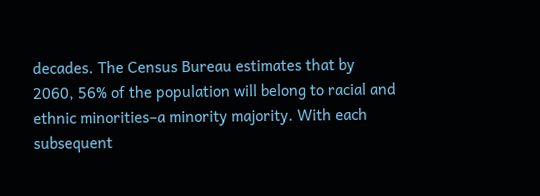decades. The Census Bureau estimates that by 2060, 56% of the population will belong to racial and ethnic minorities–a minority majority. With each subsequent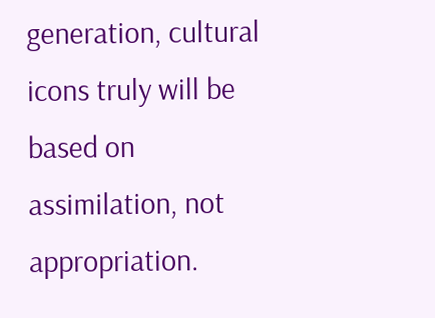generation, cultural icons truly will be based on assimilation, not appropriation.